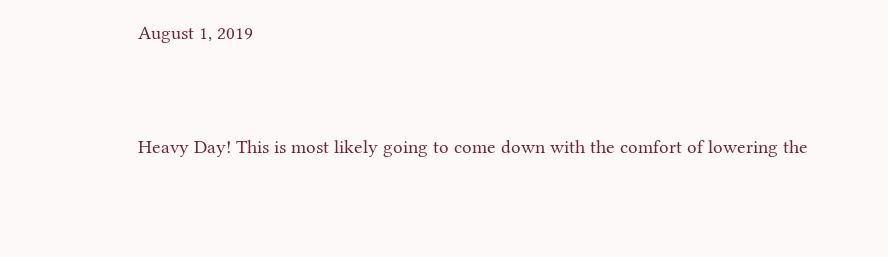August 1, 2019


Heavy Day! This is most likely going to come down with the comfort of lowering the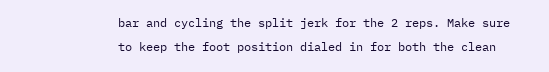bar and cycling the split jerk for the 2 reps. Make sure to keep the foot position dialed in for both the clean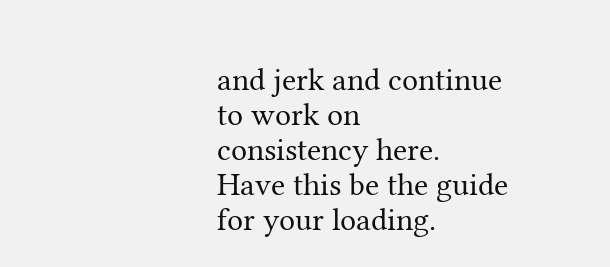and jerk and continue to work on consistency here. Have this be the guide for your loading.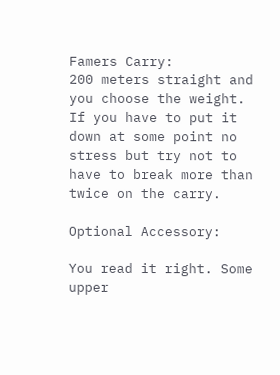Famers Carry:
200 meters straight and you choose the weight. If you have to put it down at some point no stress but try not to have to break more than twice on the carry.

Optional Accessory:

You read it right. Some upper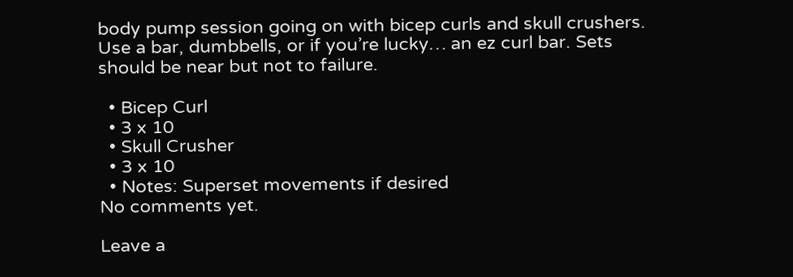body pump session going on with bicep curls and skull crushers. Use a bar, dumbbells, or if you’re lucky… an ez curl bar. Sets should be near but not to failure.

  • Bicep Curl
  • 3 x 10
  • Skull Crusher
  • 3 x 10
  • Notes: Superset movements if desired
No comments yet.

Leave a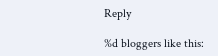Reply

%d bloggers like this: